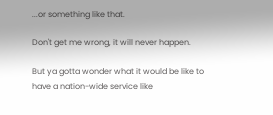...or something like that.

Don't get me wrong, it will never happen.

But ya gotta wonder what it would be like to have a nation-wide service like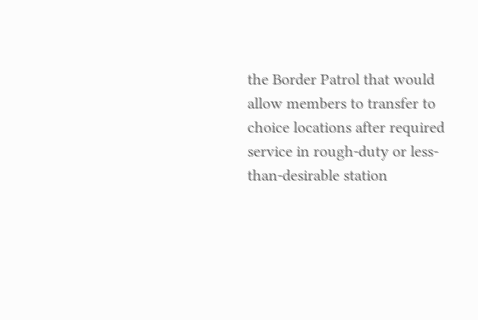the Border Patrol that would allow members to transfer to choice locations after required service in rough-duty or less-than-desirable station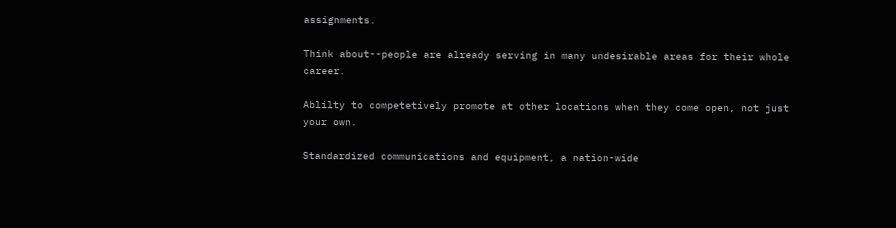assignments.

Think about--people are already serving in many undesirable areas for their whole career.

Ablilty to competetively promote at other locations when they come open, not just your own.

Standardized communications and equipment, a nation-wide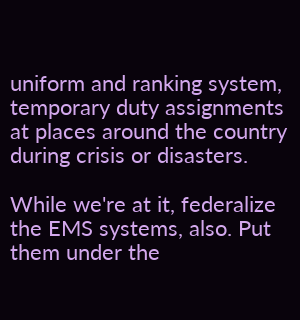uniform and ranking system, temporary duty assignments at places around the country during crisis or disasters.

While we're at it, federalize the EMS systems, also. Put them under the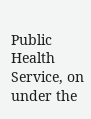Public Health Service, on under the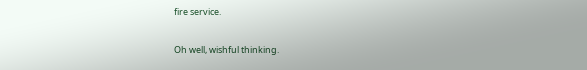fire service.

Oh well, wishful thinking.